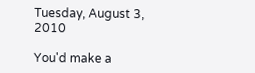Tuesday, August 3, 2010

You'd make a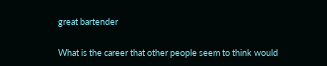great bartender

What is the career that other people seem to think would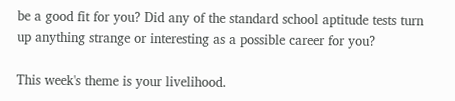be a good fit for you? Did any of the standard school aptitude tests turn up anything strange or interesting as a possible career for you?

This week's theme is your livelihood.